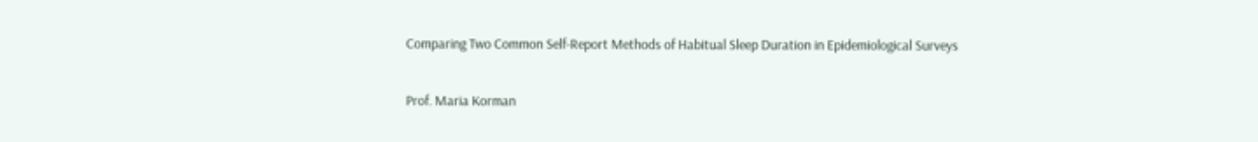Comparing Two Common Self-Report Methods of Habitual Sleep Duration in Epidemiological Surveys

Prof. Maria Korman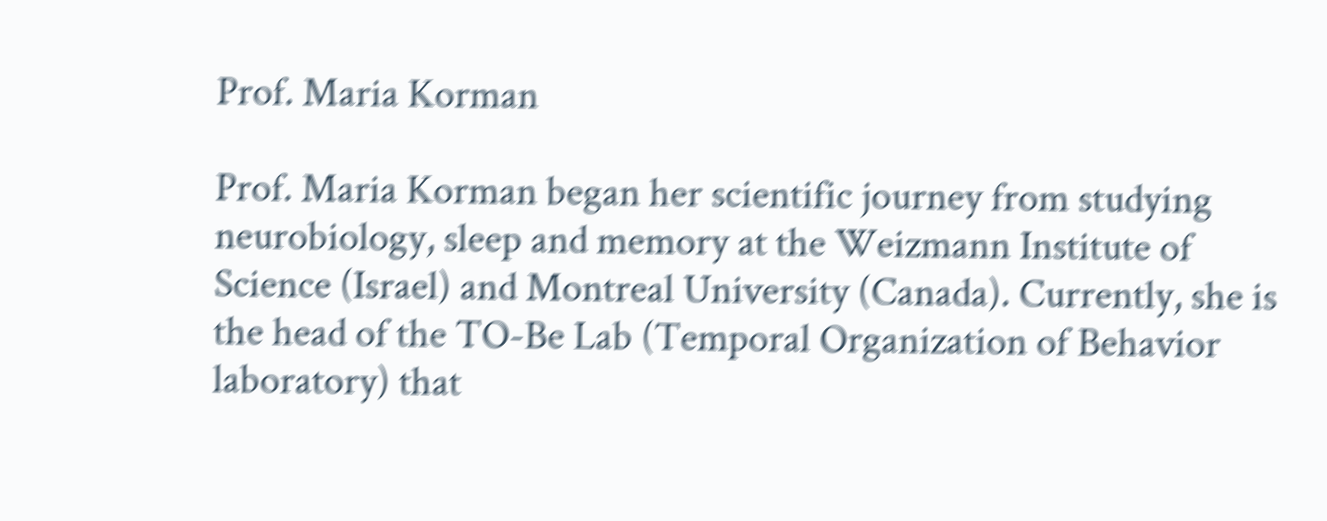Prof. Maria Korman

Prof. Maria Korman began her scientific journey from studying neurobiology, sleep and memory at the Weizmann Institute of Science (Israel) and Montreal University (Canada). Currently, she is the head of the TO-Be Lab (Temporal Organization of Behavior laboratory) that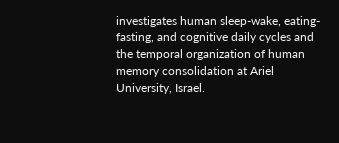investigates human sleep-wake, eating-fasting, and cognitive daily cycles and the temporal organization of human memory consolidation at Ariel University, Israel.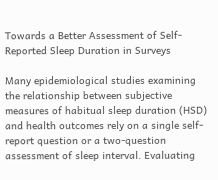Towards a Better Assessment of Self-Reported Sleep Duration in Surveys

Many epidemiological studies examining the relationship between subjective measures of habitual sleep duration (HSD) and health outcomes rely on a single self-report question or a two-question assessment of sleep interval. Evaluating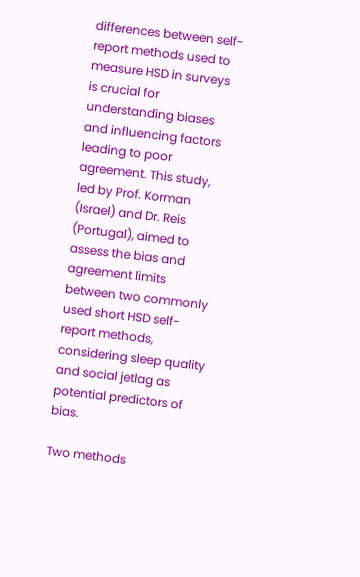differences between self-report methods used to measure HSD in surveys is crucial for understanding biases and influencing factors leading to poor agreement. This study, led by Prof. Korman (Israel) and Dr. Reis (Portugal), aimed to assess the bias and agreement limits between two commonly used short HSD self-report methods, considering sleep quality and social jetlag as potential predictors of bias.

Two methods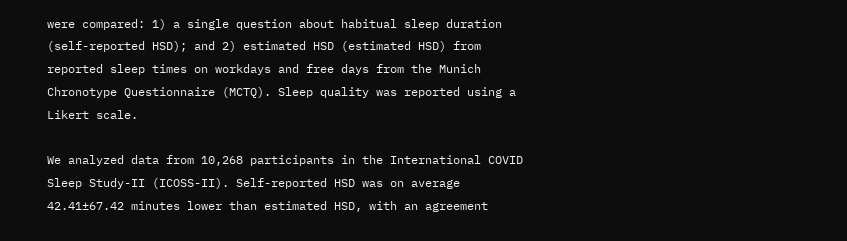were compared: 1) a single question about habitual sleep duration (self-reported HSD); and 2) estimated HSD (estimated HSD) from reported sleep times on workdays and free days from the Munich Chronotype Questionnaire (MCTQ). Sleep quality was reported using a Likert scale.

We analyzed data from 10,268 participants in the International COVID Sleep Study-II (ICOSS-II). Self-reported HSD was on average 42.41±67.42 minutes lower than estimated HSD, with an agreement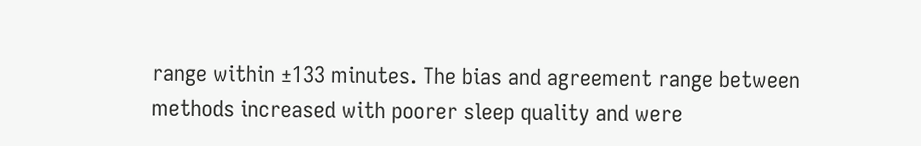range within ±133 minutes. The bias and agreement range between methods increased with poorer sleep quality and were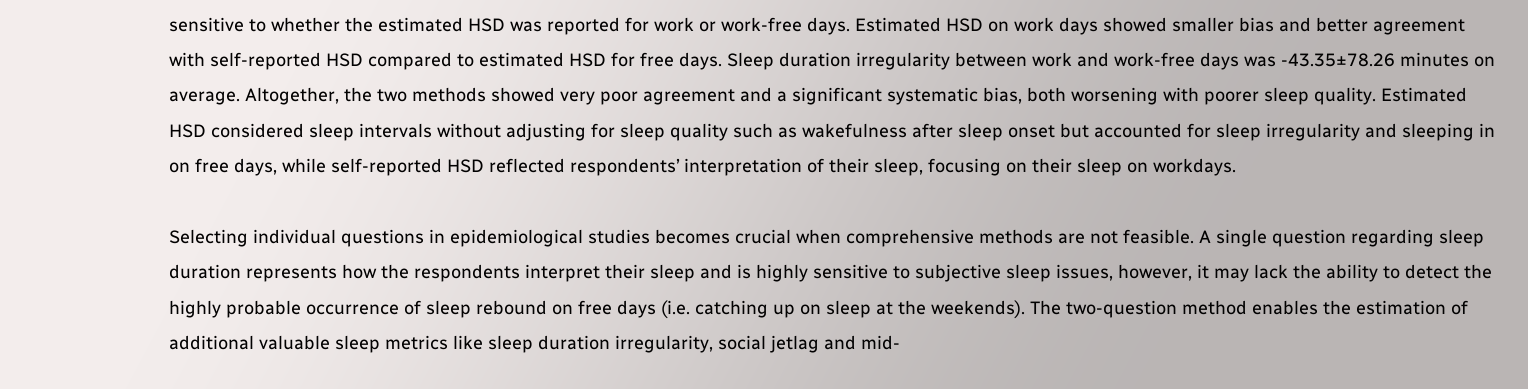sensitive to whether the estimated HSD was reported for work or work-free days. Estimated HSD on work days showed smaller bias and better agreement with self-reported HSD compared to estimated HSD for free days. Sleep duration irregularity between work and work-free days was -43.35±78.26 minutes on average. Altogether, the two methods showed very poor agreement and a significant systematic bias, both worsening with poorer sleep quality. Estimated HSD considered sleep intervals without adjusting for sleep quality such as wakefulness after sleep onset but accounted for sleep irregularity and sleeping in on free days, while self-reported HSD reflected respondents’ interpretation of their sleep, focusing on their sleep on workdays.

Selecting individual questions in epidemiological studies becomes crucial when comprehensive methods are not feasible. A single question regarding sleep duration represents how the respondents interpret their sleep and is highly sensitive to subjective sleep issues, however, it may lack the ability to detect the highly probable occurrence of sleep rebound on free days (i.e. catching up on sleep at the weekends). The two-question method enables the estimation of additional valuable sleep metrics like sleep duration irregularity, social jetlag and mid-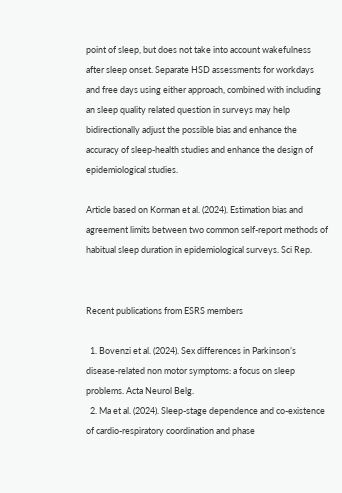point of sleep, but does not take into account wakefulness after sleep onset. Separate HSD assessments for workdays and free days using either approach, combined with including an sleep quality related question in surveys may help bidirectionally adjust the possible bias and enhance the accuracy of sleep-health studies and enhance the design of epidemiological studies.

Article based on Korman et al. (2024). Estimation bias and agreement limits between two common self-report methods of habitual sleep duration in epidemiological surveys. Sci Rep.


Recent publications from ESRS members

  1. Bovenzi et al. (2024). Sex differences in Parkinson’s disease-related non motor symptoms: a focus on sleep problems. Acta Neurol Belg.
  2. Ma et al. (2024). Sleep-stage dependence and co-existence of cardio-respiratory coordination and phase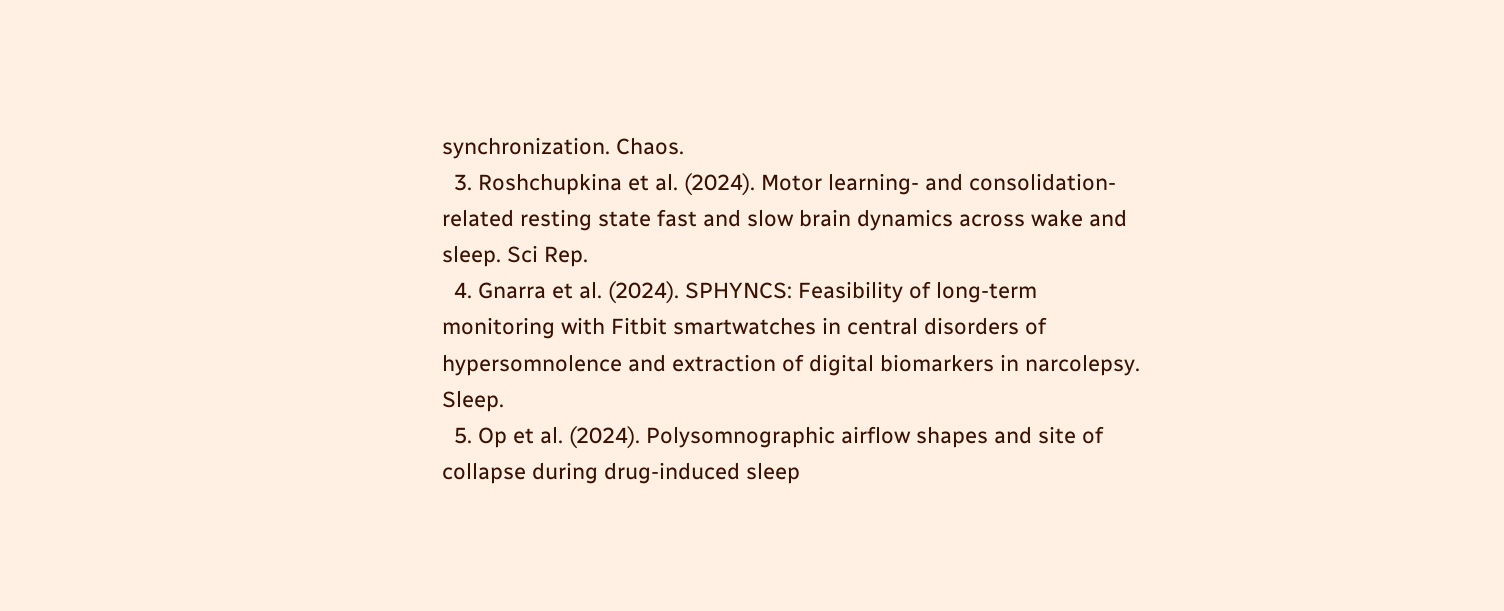synchronization. Chaos.
  3. Roshchupkina et al. (2024). Motor learning- and consolidation-related resting state fast and slow brain dynamics across wake and sleep. Sci Rep.
  4. Gnarra et al. (2024). SPHYNCS: Feasibility of long-term monitoring with Fitbit smartwatches in central disorders of hypersomnolence and extraction of digital biomarkers in narcolepsy. Sleep.
  5. Op et al. (2024). Polysomnographic airflow shapes and site of collapse during drug-induced sleep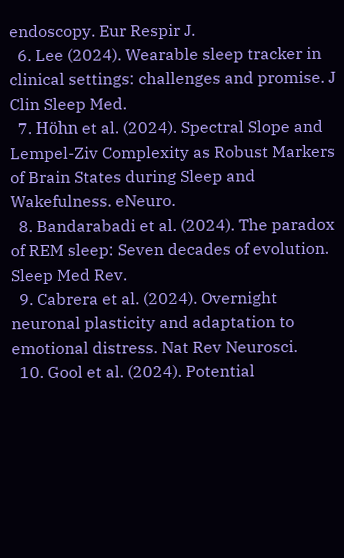endoscopy. Eur Respir J.
  6. Lee (2024). Wearable sleep tracker in clinical settings: challenges and promise. J Clin Sleep Med.
  7. Höhn et al. (2024). Spectral Slope and Lempel-Ziv Complexity as Robust Markers of Brain States during Sleep and Wakefulness. eNeuro.
  8. Bandarabadi et al. (2024). The paradox of REM sleep: Seven decades of evolution. Sleep Med Rev.
  9. Cabrera et al. (2024). Overnight neuronal plasticity and adaptation to emotional distress. Nat Rev Neurosci.
  10. Gool et al. (2024). Potential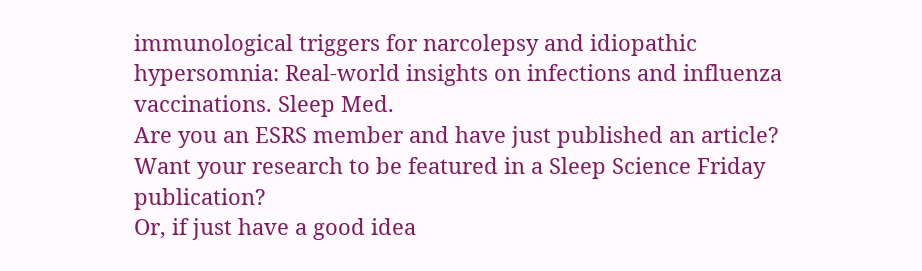immunological triggers for narcolepsy and idiopathic hypersomnia: Real-world insights on infections and influenza vaccinations. Sleep Med.
Are you an ESRS member and have just published an article?
Want your research to be featured in a Sleep Science Friday publication?
Or, if just have a good idea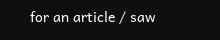for an article / saw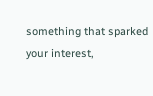something that sparked your interest,